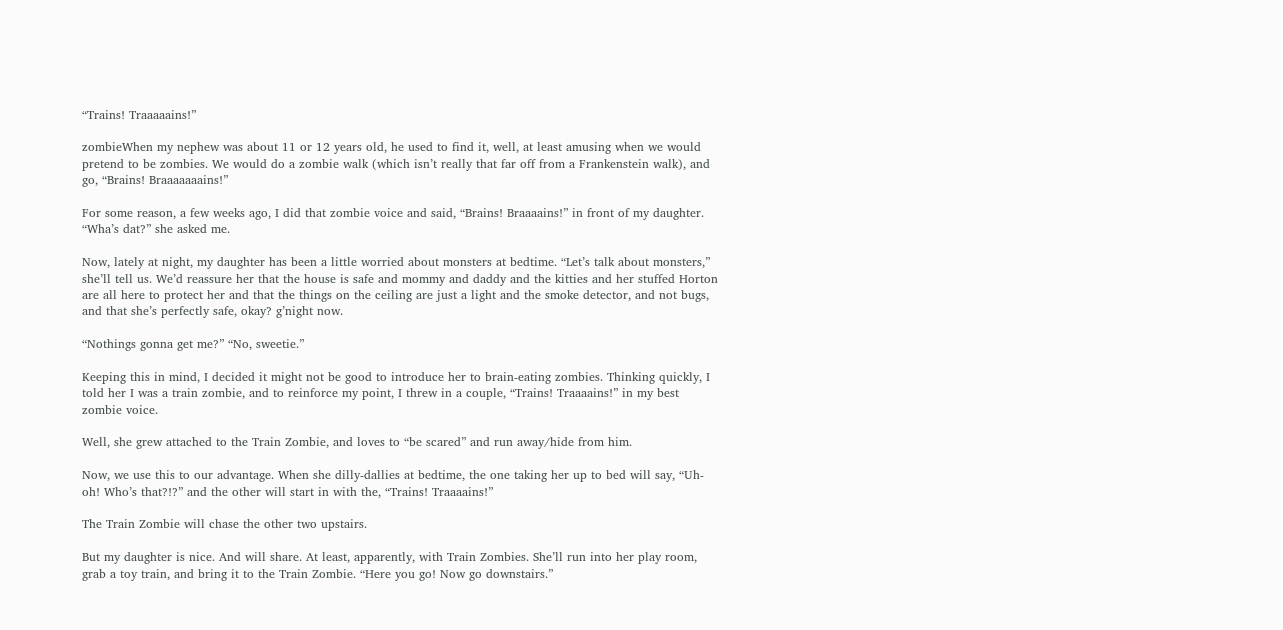“Trains! Traaaaains!”

zombieWhen my nephew was about 11 or 12 years old, he used to find it, well, at least amusing when we would pretend to be zombies. We would do a zombie walk (which isn’t really that far off from a Frankenstein walk), and go, “Brains! Braaaaaaains!”

For some reason, a few weeks ago, I did that zombie voice and said, “Brains! Braaaains!” in front of my daughter. “Wha’s dat?” she asked me.

Now, lately at night, my daughter has been a little worried about monsters at bedtime. “Let’s talk about monsters,” she’ll tell us. We’d reassure her that the house is safe and mommy and daddy and the kitties and her stuffed Horton are all here to protect her and that the things on the ceiling are just a light and the smoke detector, and not bugs, and that she’s perfectly safe, okay? g’night now.

“Nothings gonna get me?” “No, sweetie.”

Keeping this in mind, I decided it might not be good to introduce her to brain-eating zombies. Thinking quickly, I told her I was a train zombie, and to reinforce my point, I threw in a couple, “Trains! Traaaains!” in my best zombie voice.

Well, she grew attached to the Train Zombie, and loves to “be scared” and run away/hide from him.

Now, we use this to our advantage. When she dilly-dallies at bedtime, the one taking her up to bed will say, “Uh-oh! Who’s that?!?” and the other will start in with the, “Trains! Traaaains!”

The Train Zombie will chase the other two upstairs.

But my daughter is nice. And will share. At least, apparently, with Train Zombies. She’ll run into her play room, grab a toy train, and bring it to the Train Zombie. “Here you go! Now go downstairs.”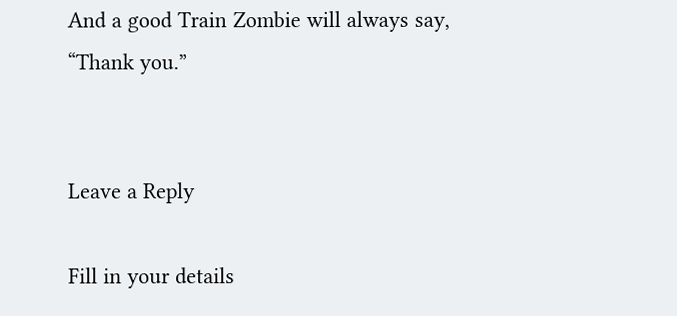And a good Train Zombie will always say, “Thank you.”


Leave a Reply

Fill in your details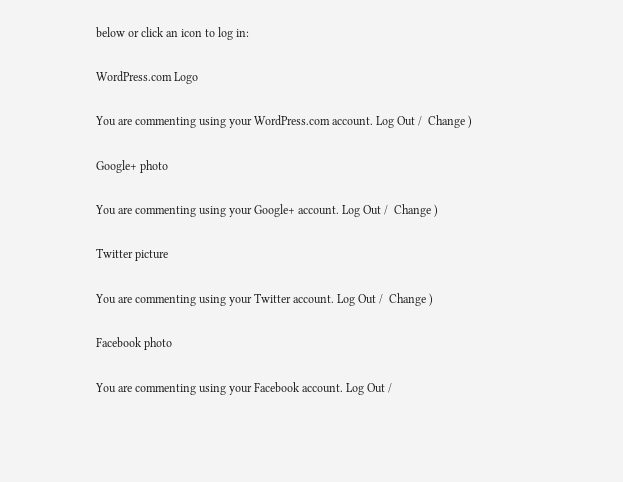below or click an icon to log in:

WordPress.com Logo

You are commenting using your WordPress.com account. Log Out /  Change )

Google+ photo

You are commenting using your Google+ account. Log Out /  Change )

Twitter picture

You are commenting using your Twitter account. Log Out /  Change )

Facebook photo

You are commenting using your Facebook account. Log Out /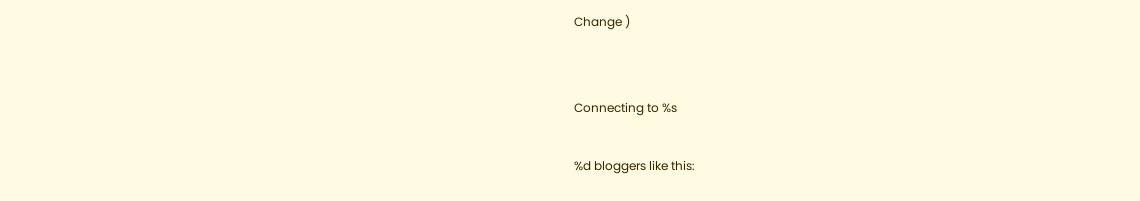Change )


Connecting to %s

%d bloggers like this: